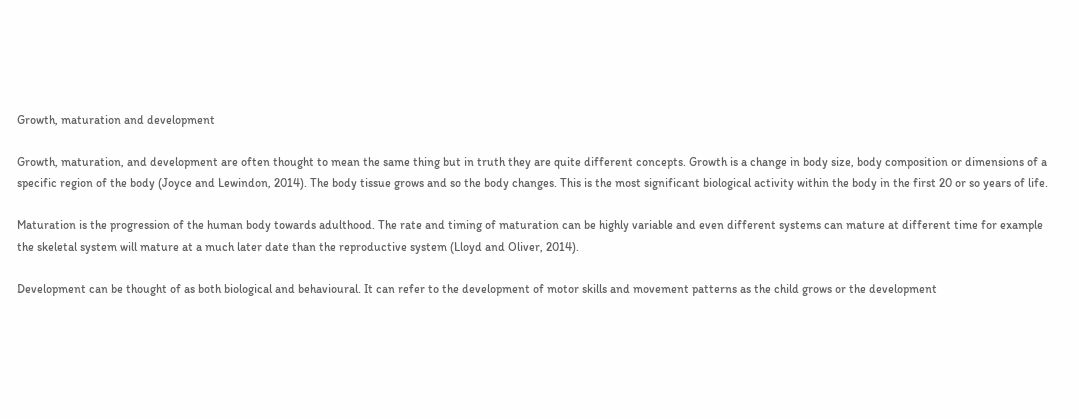Growth, maturation and development

Growth, maturation, and development are often thought to mean the same thing but in truth they are quite different concepts. Growth is a change in body size, body composition or dimensions of a specific region of the body (Joyce and Lewindon, 2014). The body tissue grows and so the body changes. This is the most significant biological activity within the body in the first 20 or so years of life.

Maturation is the progression of the human body towards adulthood. The rate and timing of maturation can be highly variable and even different systems can mature at different time for example the skeletal system will mature at a much later date than the reproductive system (Lloyd and Oliver, 2014).

Development can be thought of as both biological and behavioural. It can refer to the development of motor skills and movement patterns as the child grows or the development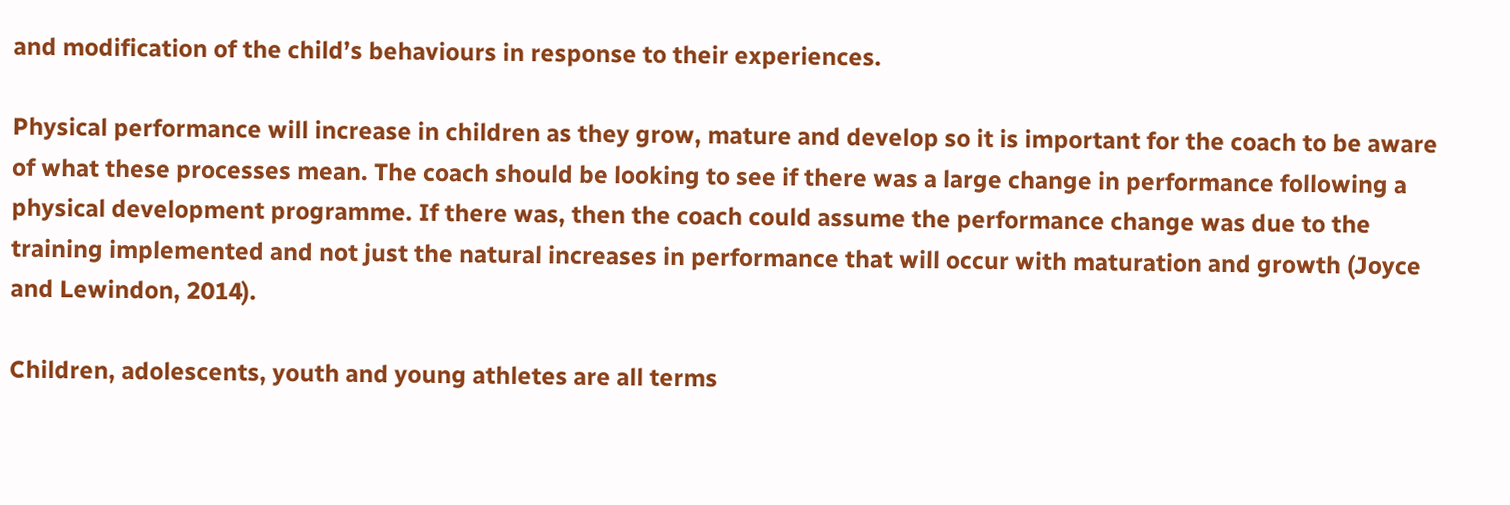and modification of the child’s behaviours in response to their experiences.

Physical performance will increase in children as they grow, mature and develop so it is important for the coach to be aware of what these processes mean. The coach should be looking to see if there was a large change in performance following a physical development programme. If there was, then the coach could assume the performance change was due to the training implemented and not just the natural increases in performance that will occur with maturation and growth (Joyce and Lewindon, 2014).

Children, adolescents, youth and young athletes are all terms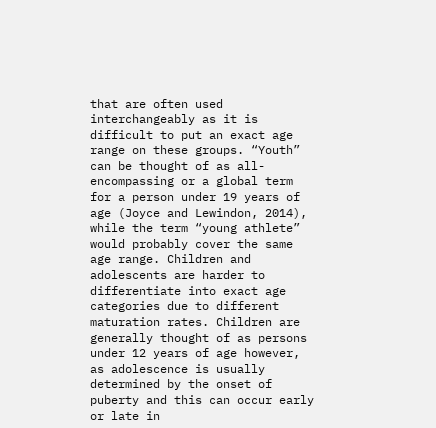that are often used interchangeably as it is difficult to put an exact age range on these groups. “Youth” can be thought of as all-encompassing or a global term for a person under 19 years of age (Joyce and Lewindon, 2014), while the term “young athlete” would probably cover the same age range. Children and adolescents are harder to differentiate into exact age categories due to different maturation rates. Children are generally thought of as persons under 12 years of age however, as adolescence is usually determined by the onset of puberty and this can occur early or late in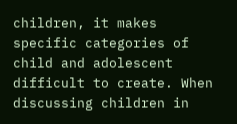children, it makes specific categories of child and adolescent difficult to create. When discussing children in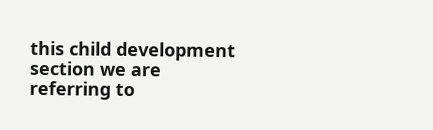this child development section we are referring to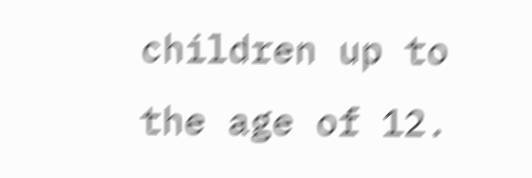children up to the age of 12.